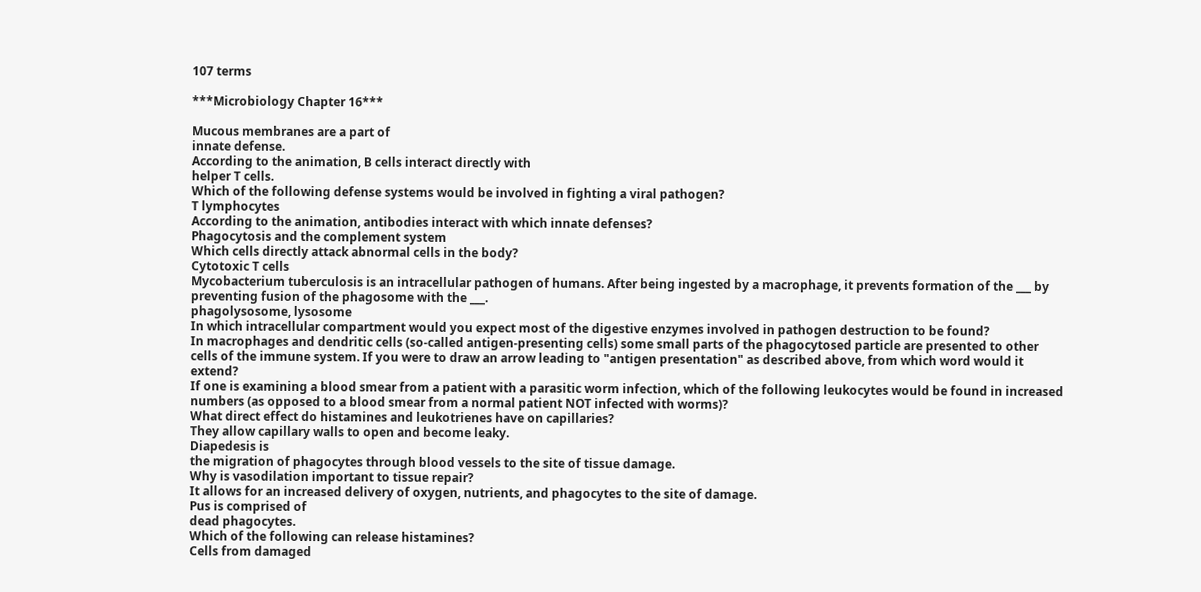107 terms

***Microbiology Chapter 16***

Mucous membranes are a part of
innate defense.
According to the animation, B cells interact directly with
helper T cells.
Which of the following defense systems would be involved in fighting a viral pathogen?
T lymphocytes
According to the animation, antibodies interact with which innate defenses?
Phagocytosis and the complement system
Which cells directly attack abnormal cells in the body?
Cytotoxic T cells
Mycobacterium tuberculosis is an intracellular pathogen of humans. After being ingested by a macrophage, it prevents formation of the ___ by preventing fusion of the phagosome with the ___.
phagolysosome, lysosome
In which intracellular compartment would you expect most of the digestive enzymes involved in pathogen destruction to be found?
In macrophages and dendritic cells (so-called antigen-presenting cells) some small parts of the phagocytosed particle are presented to other cells of the immune system. If you were to draw an arrow leading to "antigen presentation" as described above, from which word would it extend?
If one is examining a blood smear from a patient with a parasitic worm infection, which of the following leukocytes would be found in increased numbers (as opposed to a blood smear from a normal patient NOT infected with worms)?
What direct effect do histamines and leukotrienes have on capillaries?
They allow capillary walls to open and become leaky.
Diapedesis is
the migration of phagocytes through blood vessels to the site of tissue damage.
Why is vasodilation important to tissue repair?
It allows for an increased delivery of oxygen, nutrients, and phagocytes to the site of damage.
Pus is comprised of
dead phagocytes.
Which of the following can release histamines?
Cells from damaged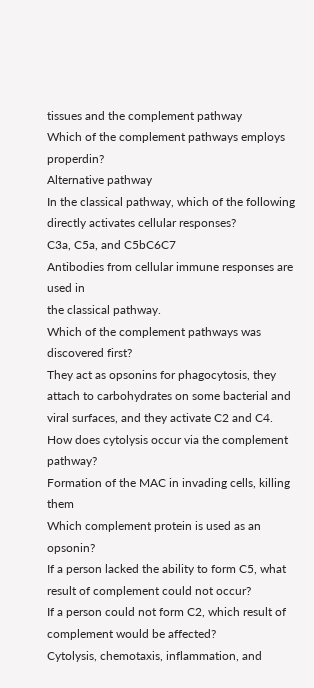tissues and the complement pathway
Which of the complement pathways employs properdin?
Alternative pathway
In the classical pathway, which of the following directly activates cellular responses?
C3a, C5a, and C5bC6C7
Antibodies from cellular immune responses are used in
the classical pathway.
Which of the complement pathways was discovered first?
They act as opsonins for phagocytosis, they attach to carbohydrates on some bacterial and viral surfaces, and they activate C2 and C4.
How does cytolysis occur via the complement pathway?
Formation of the MAC in invading cells, killing them
Which complement protein is used as an opsonin?
If a person lacked the ability to form C5, what result of complement could not occur?
If a person could not form C2, which result of complement would be affected?
Cytolysis, chemotaxis, inflammation, and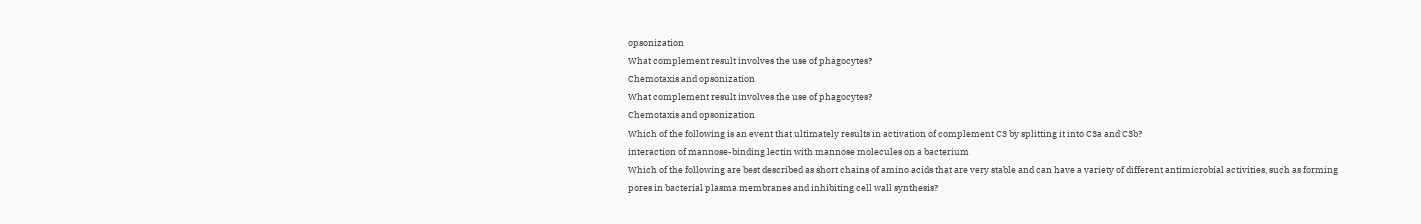opsonization
What complement result involves the use of phagocytes?
Chemotaxis and opsonization
What complement result involves the use of phagocytes?
Chemotaxis and opsonization
Which of the following is an event that ultimately results in activation of complement C3 by splitting it into C3a and C3b?
interaction of mannose-binding lectin with mannose molecules on a bacterium
Which of the following are best described as short chains of amino acids that are very stable and can have a variety of different antimicrobial activities, such as forming pores in bacterial plasma membranes and inhibiting cell wall synthesis?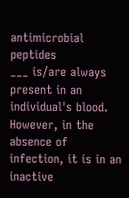antimicrobial peptides
___ is/are always present in an individual's blood. However, in the absence of infection, it is in an inactive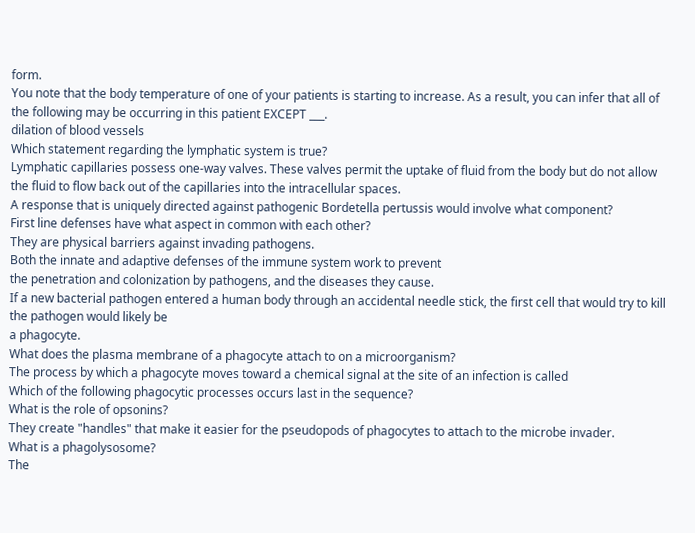form.
You note that the body temperature of one of your patients is starting to increase. As a result, you can infer that all of the following may be occurring in this patient EXCEPT ___.
dilation of blood vessels
Which statement regarding the lymphatic system is true?
Lymphatic capillaries possess one-way valves. These valves permit the uptake of fluid from the body but do not allow the fluid to flow back out of the capillaries into the intracellular spaces.
A response that is uniquely directed against pathogenic Bordetella pertussis would involve what component?
First line defenses have what aspect in common with each other?
They are physical barriers against invading pathogens.
Both the innate and adaptive defenses of the immune system work to prevent
the penetration and colonization by pathogens, and the diseases they cause.
If a new bacterial pathogen entered a human body through an accidental needle stick, the first cell that would try to kill the pathogen would likely be
a phagocyte.
What does the plasma membrane of a phagocyte attach to on a microorganism?
The process by which a phagocyte moves toward a chemical signal at the site of an infection is called
Which of the following phagocytic processes occurs last in the sequence?
What is the role of opsonins?
They create "handles" that make it easier for the pseudopods of phagocytes to attach to the microbe invader.
What is a phagolysosome?
The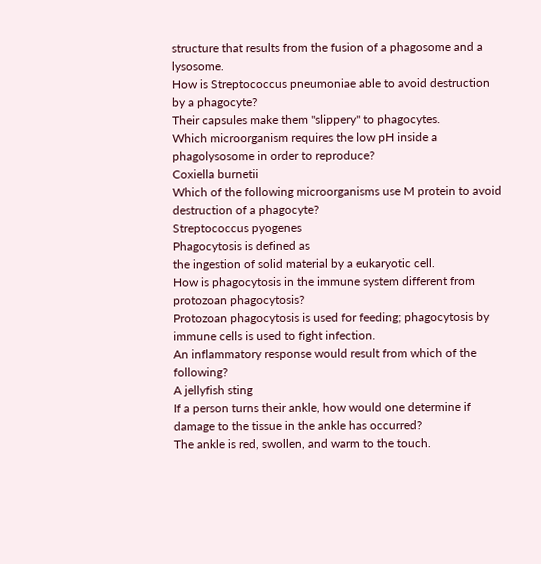structure that results from the fusion of a phagosome and a lysosome.
How is Streptococcus pneumoniae able to avoid destruction by a phagocyte?
Their capsules make them "slippery" to phagocytes.
Which microorganism requires the low pH inside a phagolysosome in order to reproduce?
Coxiella burnetii
Which of the following microorganisms use M protein to avoid destruction of a phagocyte?
Streptococcus pyogenes
Phagocytosis is defined as
the ingestion of solid material by a eukaryotic cell.
How is phagocytosis in the immune system different from protozoan phagocytosis?
Protozoan phagocytosis is used for feeding; phagocytosis by immune cells is used to fight infection.
An inflammatory response would result from which of the following?
A jellyfish sting
If a person turns their ankle, how would one determine if damage to the tissue in the ankle has occurred?
The ankle is red, swollen, and warm to the touch.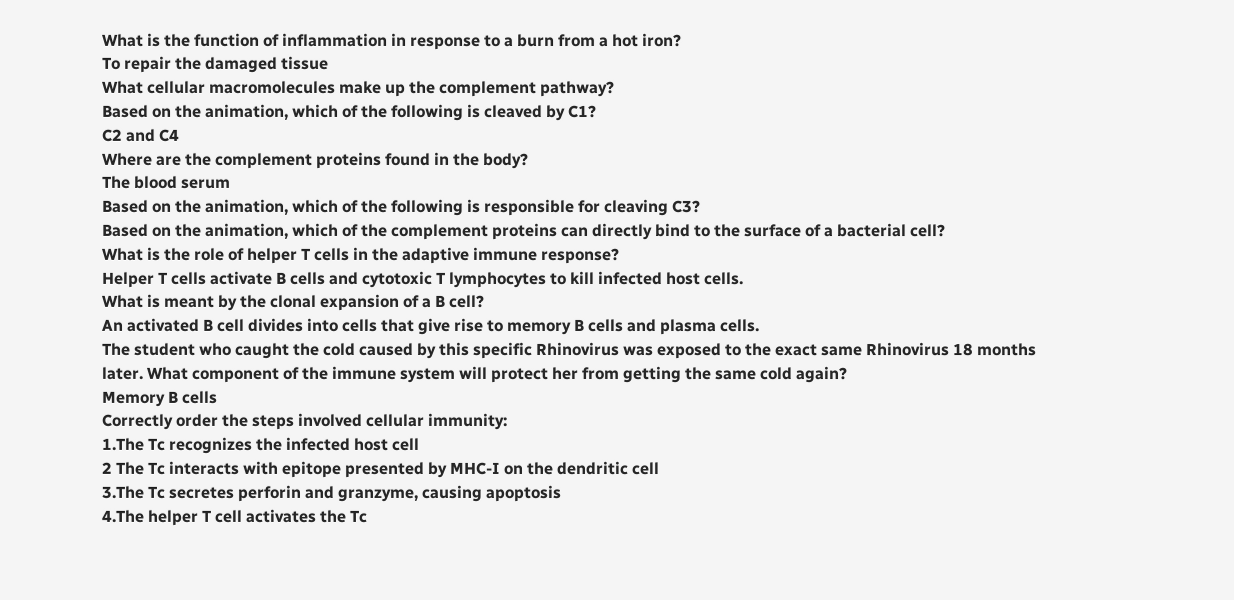What is the function of inflammation in response to a burn from a hot iron?
To repair the damaged tissue
What cellular macromolecules make up the complement pathway?
Based on the animation, which of the following is cleaved by C1?
C2 and C4
Where are the complement proteins found in the body?
The blood serum
Based on the animation, which of the following is responsible for cleaving C3?
Based on the animation, which of the complement proteins can directly bind to the surface of a bacterial cell?
What is the role of helper T cells in the adaptive immune response?
Helper T cells activate B cells and cytotoxic T lymphocytes to kill infected host cells.
What is meant by the clonal expansion of a B cell?
An activated B cell divides into cells that give rise to memory B cells and plasma cells.
The student who caught the cold caused by this specific Rhinovirus was exposed to the exact same Rhinovirus 18 months later. What component of the immune system will protect her from getting the same cold again?
Memory B cells
Correctly order the steps involved cellular immunity:
1.The Tc recognizes the infected host cell
2 The Tc interacts with epitope presented by MHC-I on the dendritic cell
3.The Tc secretes perforin and granzyme, causing apoptosis
4.The helper T cell activates the Tc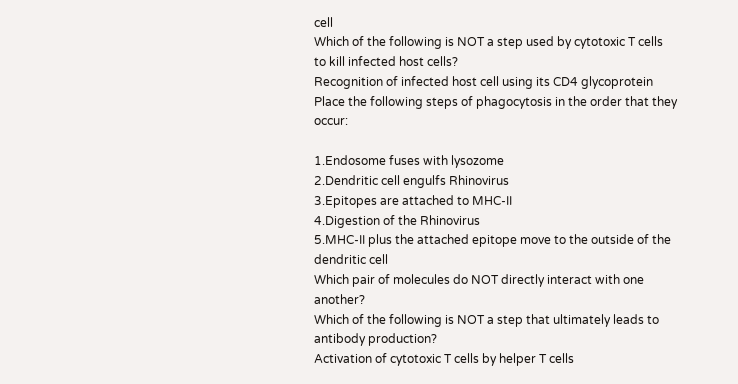cell
Which of the following is NOT a step used by cytotoxic T cells to kill infected host cells?
Recognition of infected host cell using its CD4 glycoprotein
Place the following steps of phagocytosis in the order that they occur:

1.Endosome fuses with lysozome
2.Dendritic cell engulfs Rhinovirus
3.Epitopes are attached to MHC-II
4.Digestion of the Rhinovirus
5.MHC-II plus the attached epitope move to the outside of the dendritic cell
Which pair of molecules do NOT directly interact with one another?
Which of the following is NOT a step that ultimately leads to antibody production?
Activation of cytotoxic T cells by helper T cells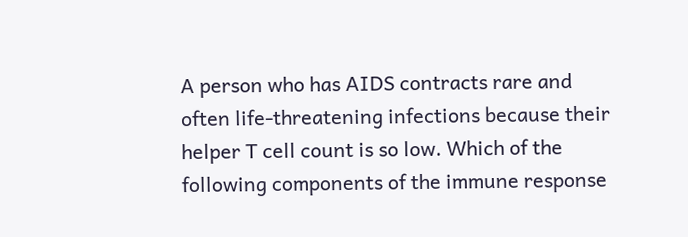A person who has AIDS contracts rare and often life-threatening infections because their helper T cell count is so low. Which of the following components of the immune response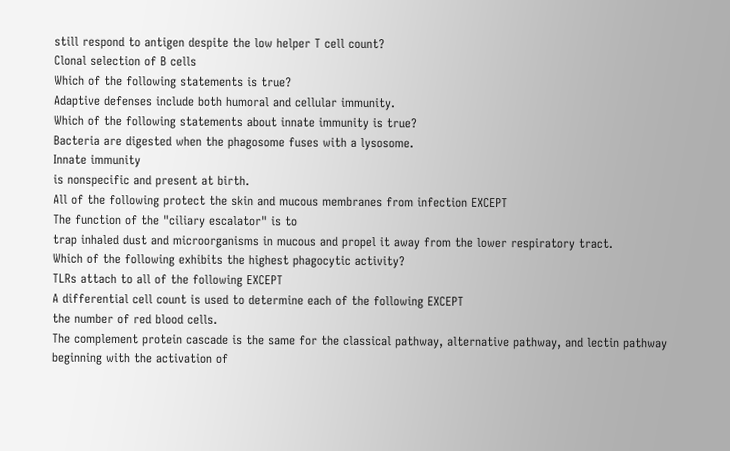still respond to antigen despite the low helper T cell count?
Clonal selection of B cells
Which of the following statements is true?
Adaptive defenses include both humoral and cellular immunity.
Which of the following statements about innate immunity is true?
Bacteria are digested when the phagosome fuses with a lysosome.
Innate immunity
is nonspecific and present at birth.
All of the following protect the skin and mucous membranes from infection EXCEPT
The function of the "ciliary escalator" is to
trap inhaled dust and microorganisms in mucous and propel it away from the lower respiratory tract.
Which of the following exhibits the highest phagocytic activity?
TLRs attach to all of the following EXCEPT
A differential cell count is used to determine each of the following EXCEPT
the number of red blood cells.
The complement protein cascade is the same for the classical pathway, alternative pathway, and lectin pathway beginning with the activation of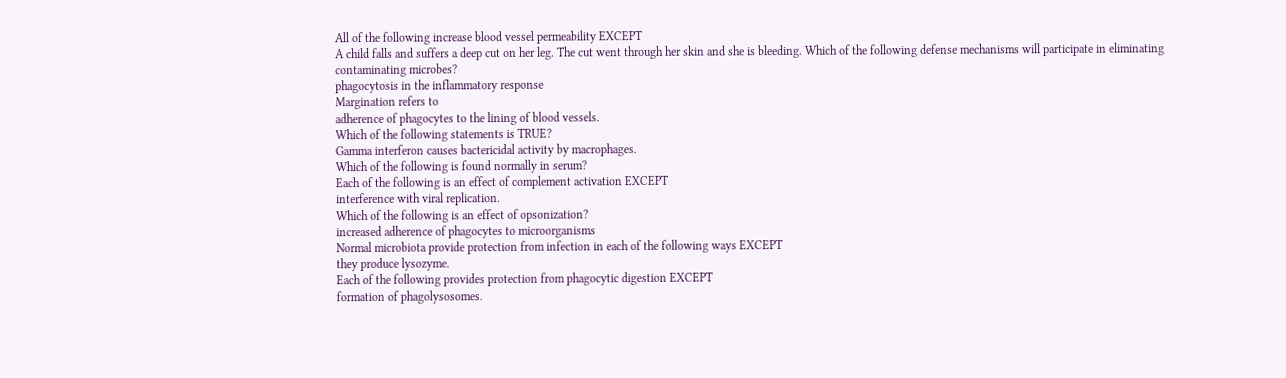All of the following increase blood vessel permeability EXCEPT
A child falls and suffers a deep cut on her leg. The cut went through her skin and she is bleeding. Which of the following defense mechanisms will participate in eliminating contaminating microbes?
phagocytosis in the inflammatory response
Margination refers to
adherence of phagocytes to the lining of blood vessels.
Which of the following statements is TRUE?
Gamma interferon causes bactericidal activity by macrophages.
Which of the following is found normally in serum?
Each of the following is an effect of complement activation EXCEPT
interference with viral replication.
Which of the following is an effect of opsonization?
increased adherence of phagocytes to microorganisms
Normal microbiota provide protection from infection in each of the following ways EXCEPT
they produce lysozyme.
Each of the following provides protection from phagocytic digestion EXCEPT
formation of phagolysosomes.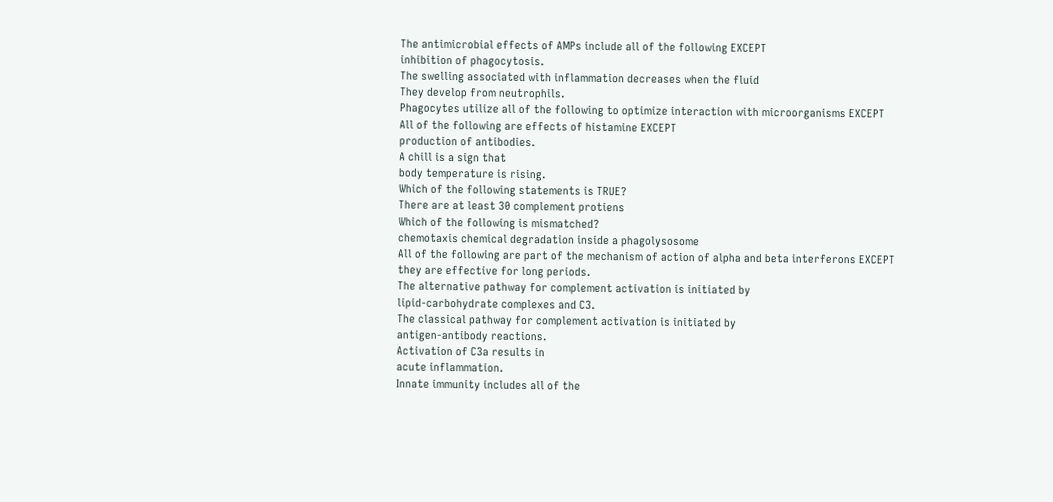The antimicrobial effects of AMPs include all of the following EXCEPT
inhibition of phagocytosis.
The swelling associated with inflammation decreases when the fluid
They develop from neutrophils.
Phagocytes utilize all of the following to optimize interaction with microorganisms EXCEPT
All of the following are effects of histamine EXCEPT
production of antibodies.
A chill is a sign that
body temperature is rising.
Which of the following statements is TRUE?
There are at least 30 complement protiens
Which of the following is mismatched?
chemotaxis chemical degradation inside a phagolysosome
All of the following are part of the mechanism of action of alpha and beta interferons EXCEPT
they are effective for long periods.
The alternative pathway for complement activation is initiated by
lipid-carbohydrate complexes and C3.
The classical pathway for complement activation is initiated by
antigen-antibody reactions.
Activation of C3a results in
acute inflammation.
Innate immunity includes all of the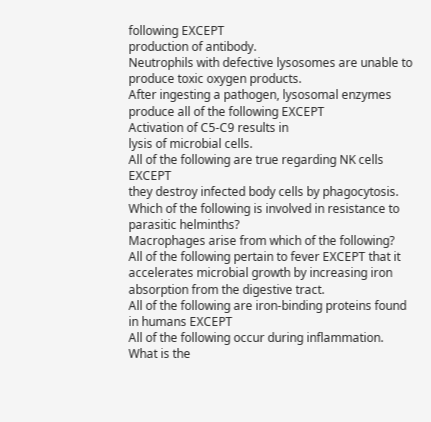following EXCEPT
production of antibody.
Neutrophils with defective lysosomes are unable to
produce toxic oxygen products.
After ingesting a pathogen, lysosomal enzymes produce all of the following EXCEPT
Activation of C5-C9 results in
lysis of microbial cells.
All of the following are true regarding NK cells EXCEPT
they destroy infected body cells by phagocytosis.
Which of the following is involved in resistance to parasitic helminths?
Macrophages arise from which of the following?
All of the following pertain to fever EXCEPT that it
accelerates microbial growth by increasing iron absorption from the digestive tract.
All of the following are iron-binding proteins found in humans EXCEPT
All of the following occur during inflammation. What is the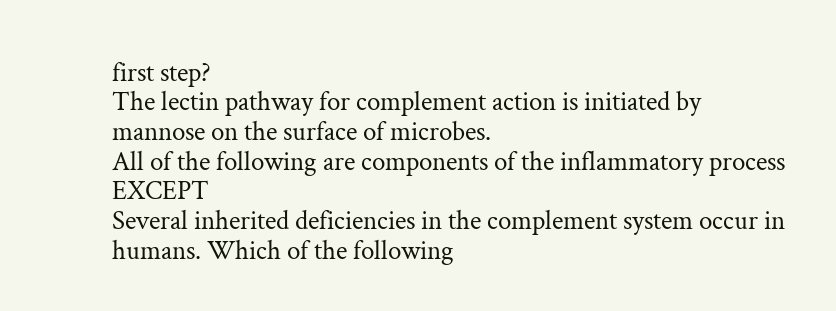first step?
The lectin pathway for complement action is initiated by
mannose on the surface of microbes.
All of the following are components of the inflammatory process EXCEPT
Several inherited deficiencies in the complement system occur in humans. Which of the following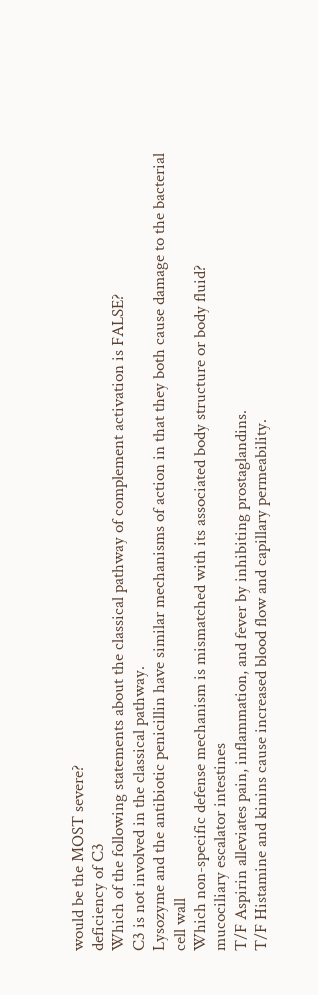would be the MOST severe?
deficiency of C3
Which of the following statements about the classical pathway of complement activation is FALSE?
C3 is not involved in the classical pathway.
Lysozyme and the antibiotic penicillin have similar mechanisms of action in that they both cause damage to the bacterial
cell wall
Which non-specific defense mechanism is mismatched with its associated body structure or body fluid?
mucociliary escalator intestines
T/F Aspirin alleviates pain, inflammation, and fever by inhibiting prostaglandins.
T/F Histamine and kinins cause increased blood flow and capillary permeability.